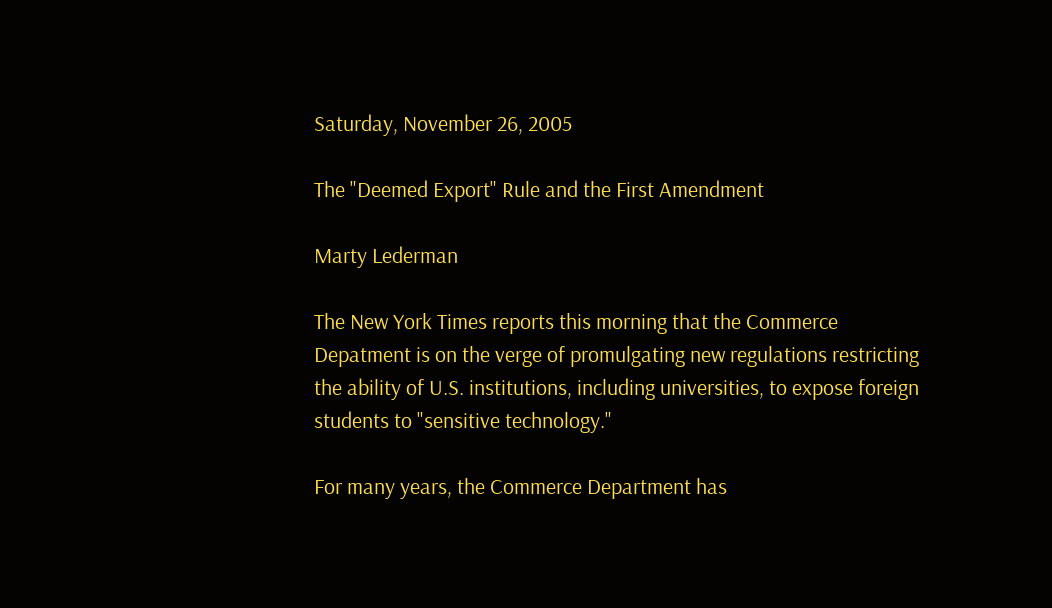Saturday, November 26, 2005

The "Deemed Export" Rule and the First Amendment

Marty Lederman

The New York Times reports this morning that the Commerce Depatment is on the verge of promulgating new regulations restricting the ability of U.S. institutions, including universities, to expose foreign students to "sensitive technology."

For many years, the Commerce Department has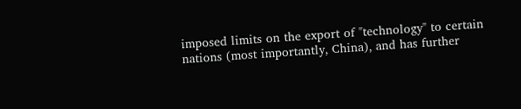imposed limits on the export of "technology" to certain nations (most importantly, China), and has further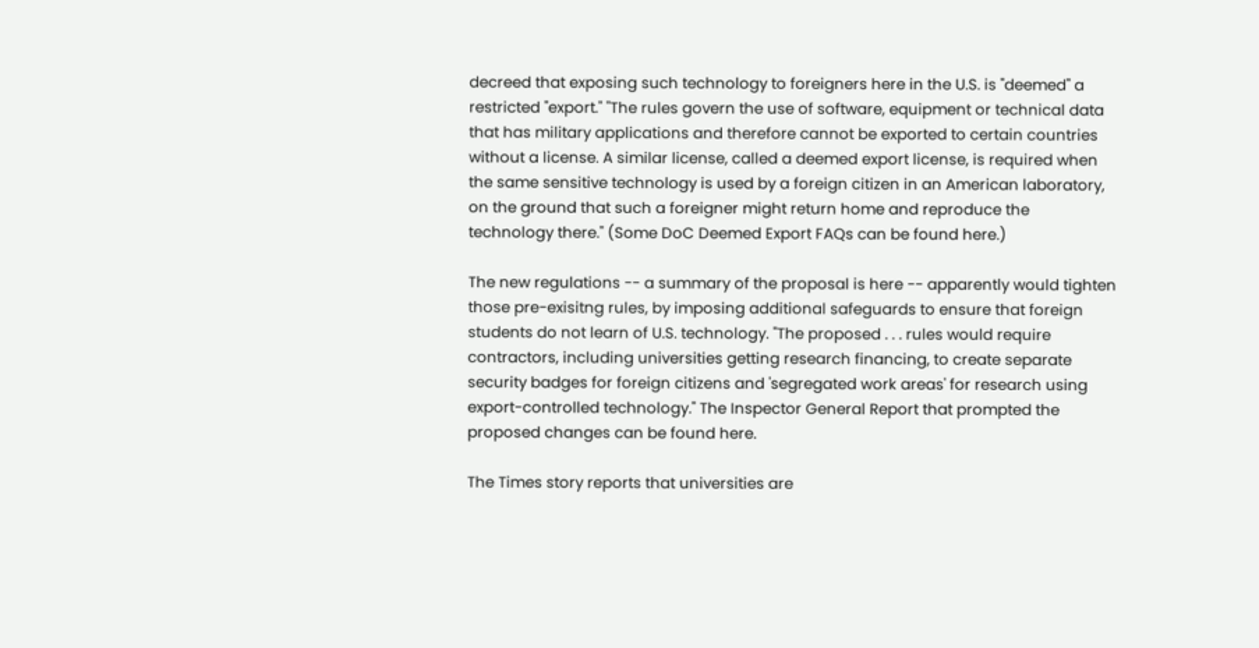decreed that exposing such technology to foreigners here in the U.S. is "deemed" a restricted "export." "The rules govern the use of software, equipment or technical data that has military applications and therefore cannot be exported to certain countries without a license. A similar license, called a deemed export license, is required when the same sensitive technology is used by a foreign citizen in an American laboratory, on the ground that such a foreigner might return home and reproduce the technology there." (Some DoC Deemed Export FAQs can be found here.)

The new regulations -- a summary of the proposal is here -- apparently would tighten those pre-exisitng rules, by imposing additional safeguards to ensure that foreign students do not learn of U.S. technology. "The proposed . . . rules would require contractors, including universities getting research financing, to create separate security badges for foreign citizens and 'segregated work areas' for research using export-controlled technology." The Inspector General Report that prompted the proposed changes can be found here.

The Times story reports that universities are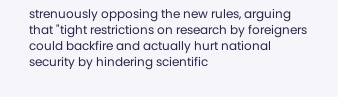strenuously opposing the new rules, arguing that "tight restrictions on research by foreigners could backfire and actually hurt national security by hindering scientific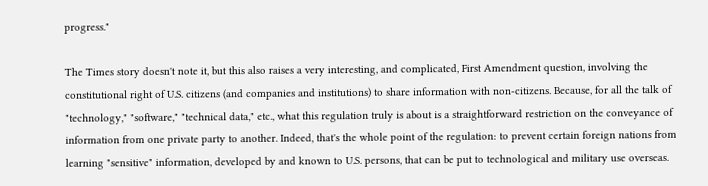progress."

The Times story doesn't note it, but this also raises a very interesting, and complicated, First Amendment question, involving the constitutional right of U.S. citizens (and companies and institutions) to share information with non-citizens. Because, for all the talk of "technology," "software," "technical data," etc., what this regulation truly is about is a straightforward restriction on the conveyance of information from one private party to another. Indeed, that's the whole point of the regulation: to prevent certain foreign nations from learning "sensitive" information, developed by and known to U.S. persons, that can be put to technological and military use overseas.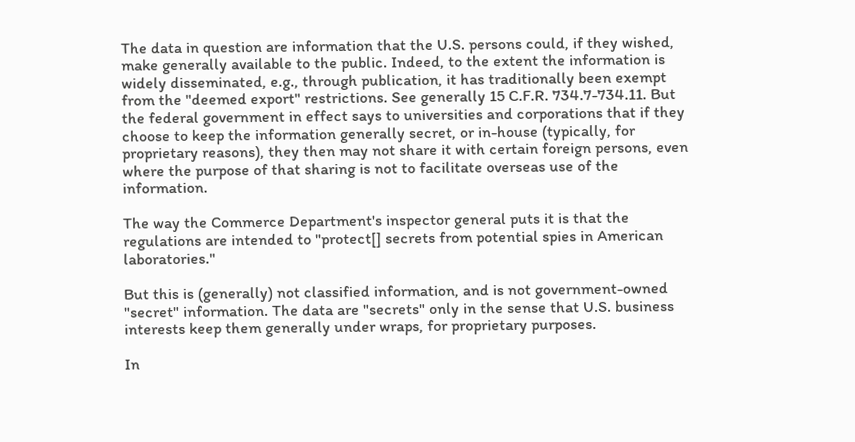The data in question are information that the U.S. persons could, if they wished, make generally available to the public. Indeed, to the extent the information is widely disseminated, e.g., through publication, it has traditionally been exempt from the "deemed export" restrictions. See generally 15 C.F.R. 734.7-734.11. But the federal government in effect says to universities and corporations that if they choose to keep the information generally secret, or in-house (typically, for proprietary reasons), they then may not share it with certain foreign persons, even where the purpose of that sharing is not to facilitate overseas use of the information.

The way the Commerce Department's inspector general puts it is that the regulations are intended to "protect[] secrets from potential spies in American laboratories."

But this is (generally) not classified information, and is not government-owned "secret" information. The data are "secrets" only in the sense that U.S. business interests keep them generally under wraps, for proprietary purposes.

In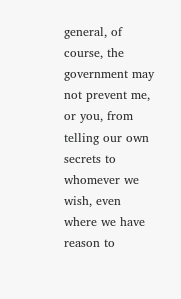general, of course, the government may not prevent me, or you, from telling our own secrets to whomever we wish, even where we have reason to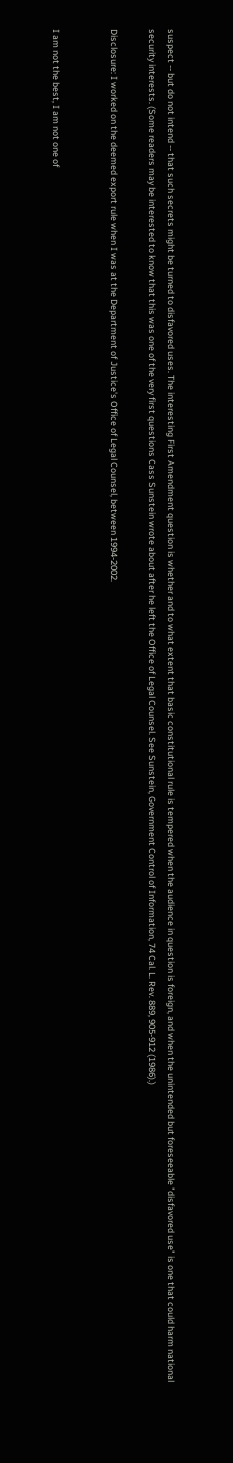suspect -- but do not intend -- that such secrets might be turned to disfavored uses. The interesting First Amendment question is whether and to what extent that basic constitutional rule is tempered when the audience in question is foreign, and when the unintended but foreseeable "disfavored use" is one that could harm national security interests. (Some readers may be interested to know that this was one of the very first questions Cass Sunstein wrote about after he left the Office of Legal Counsel. See Sunstein, Government Control of Information, 74 Cal. L. Rev. 889, 905-912 (1986).)

Disclosure: I worked on the deemed export rule when I was at the Department of Justice's Office of Legal Counsel, between 1994-2002.


I am not the best, I am not one of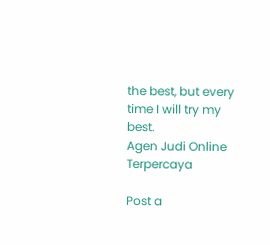the best, but every time I will try my best.
Agen Judi Online Terpercaya

Post a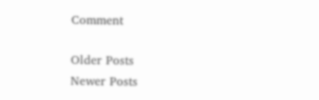Comment

Older Posts
Newer Posts